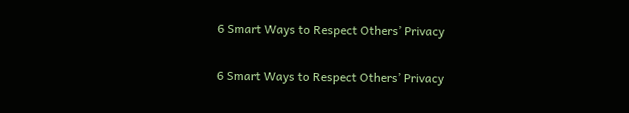6 Smart Ways to Respect Others’ Privacy

6 Smart Ways to Respect Others’ Privacy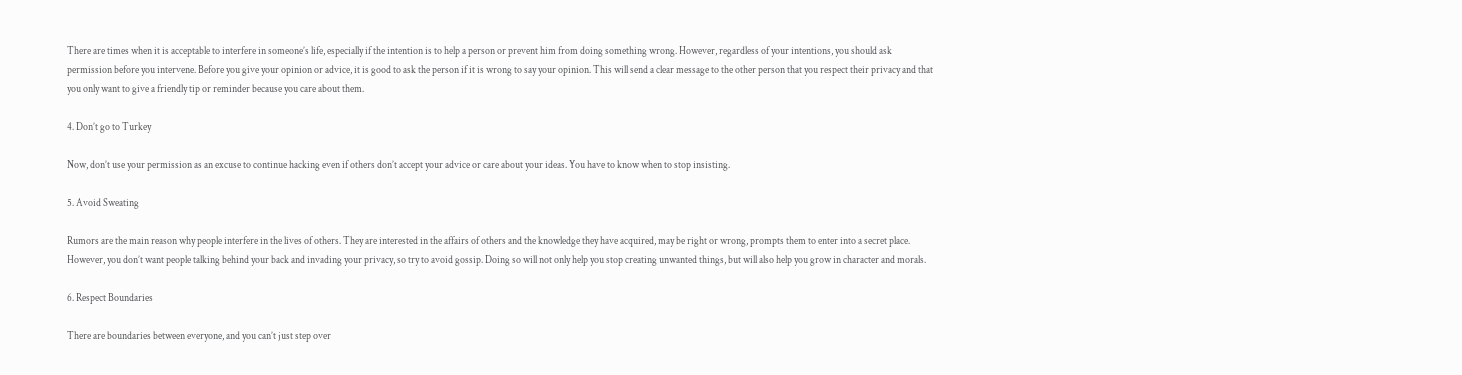There are times when it is acceptable to interfere in someone’s life, especially if the intention is to help a person or prevent him from doing something wrong. However, regardless of your intentions, you should ask permission before you intervene. Before you give your opinion or advice, it is good to ask the person if it is wrong to say your opinion. This will send a clear message to the other person that you respect their privacy and that you only want to give a friendly tip or reminder because you care about them.

4. Don’t go to Turkey

Now, don’t use your permission as an excuse to continue hacking even if others don’t accept your advice or care about your ideas. You have to know when to stop insisting.

5. Avoid Sweating

Rumors are the main reason why people interfere in the lives of others. They are interested in the affairs of others and the knowledge they have acquired, may be right or wrong, prompts them to enter into a secret place. However, you don’t want people talking behind your back and invading your privacy, so try to avoid gossip. Doing so will not only help you stop creating unwanted things, but will also help you grow in character and morals.

6. Respect Boundaries

There are boundaries between everyone, and you can’t just step over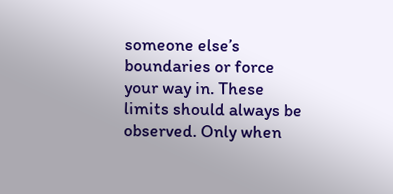someone else’s boundaries or force your way in. These limits should always be observed. Only when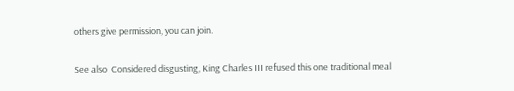others give permission, you can join.

See also  Considered disgusting, King Charles III refused this one traditional meal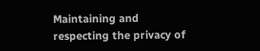Maintaining and respecting the privacy of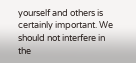yourself and others is certainly important. We should not interfere in the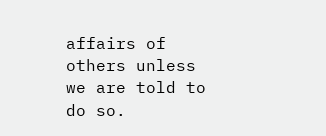affairs of others unless we are told to do so.